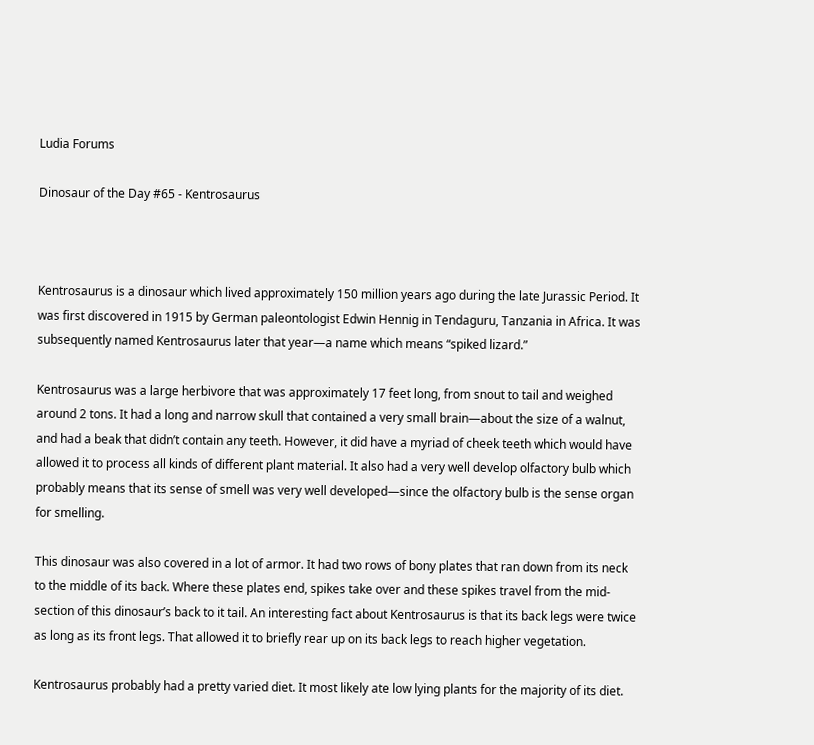Ludia Forums

Dinosaur of the Day #65 - Kentrosaurus



Kentrosaurus is a dinosaur which lived approximately 150 million years ago during the late Jurassic Period. It was first discovered in 1915 by German paleontologist Edwin Hennig in Tendaguru, Tanzania in Africa. It was subsequently named Kentrosaurus later that year—a name which means “spiked lizard.”

Kentrosaurus was a large herbivore that was approximately 17 feet long, from snout to tail and weighed around 2 tons. It had a long and narrow skull that contained a very small brain—about the size of a walnut, and had a beak that didn’t contain any teeth. However, it did have a myriad of cheek teeth which would have allowed it to process all kinds of different plant material. It also had a very well develop olfactory bulb which probably means that its sense of smell was very well developed—since the olfactory bulb is the sense organ for smelling.

This dinosaur was also covered in a lot of armor. It had two rows of bony plates that ran down from its neck to the middle of its back. Where these plates end, spikes take over and these spikes travel from the mid-section of this dinosaur’s back to it tail. An interesting fact about Kentrosaurus is that its back legs were twice as long as its front legs. That allowed it to briefly rear up on its back legs to reach higher vegetation.

Kentrosaurus probably had a pretty varied diet. It most likely ate low lying plants for the majority of its diet.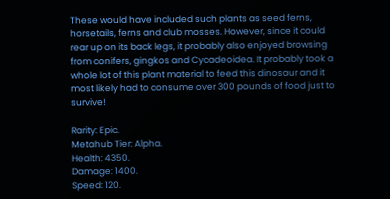These would have included such plants as seed ferns, horsetails, ferns and club mosses. However, since it could rear up on its back legs, it probably also enjoyed browsing from conifers, gingkos and Cycadeoidea. It probably took a whole lot of this plant material to feed this dinosaur and it most likely had to consume over 300 pounds of food just to survive!

Rarity: Epic.
Metahub Tier: Alpha.
Health: 4350.
Damage: 1400.
Speed: 120.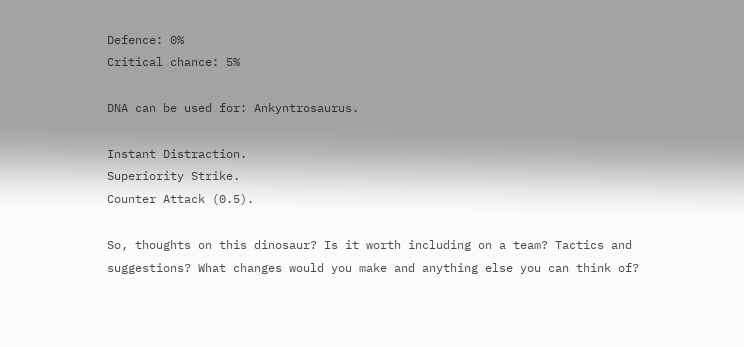Defence: 0%
Critical chance: 5%

DNA can be used for: Ankyntrosaurus.

Instant Distraction.
Superiority Strike.
Counter Attack (0.5).

So, thoughts on this dinosaur? Is it worth including on a team? Tactics and suggestions? What changes would you make and anything else you can think of?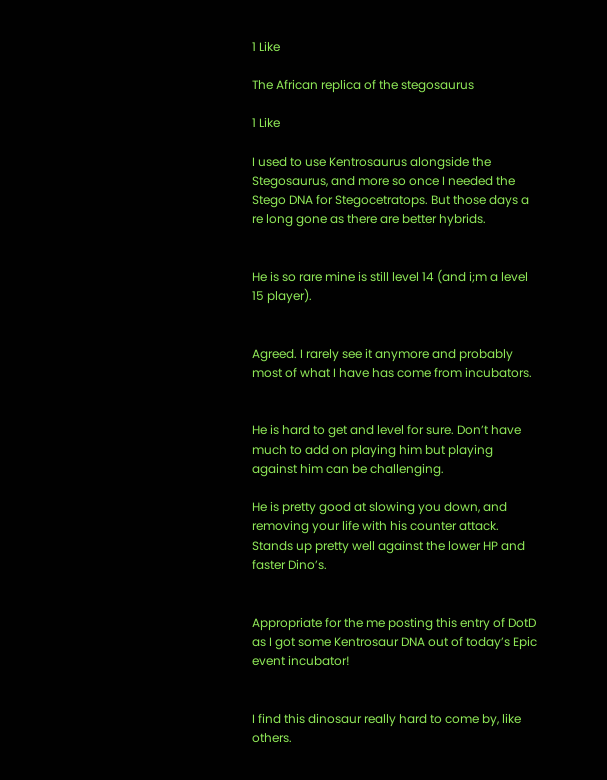1 Like

The African replica of the stegosaurus

1 Like

I used to use Kentrosaurus alongside the Stegosaurus, and more so once I needed the Stego DNA for Stegocetratops. But those days a re long gone as there are better hybrids.


He is so rare mine is still level 14 (and i;m a level 15 player).


Agreed. I rarely see it anymore and probably most of what I have has come from incubators.


He is hard to get and level for sure. Don’t have much to add on playing him but playing against him can be challenging.

He is pretty good at slowing you down, and removing your life with his counter attack. Stands up pretty well against the lower HP and faster Dino’s.


Appropriate for the me posting this entry of DotD as I got some Kentrosaur DNA out of today’s Epic event incubator!


I find this dinosaur really hard to come by, like others.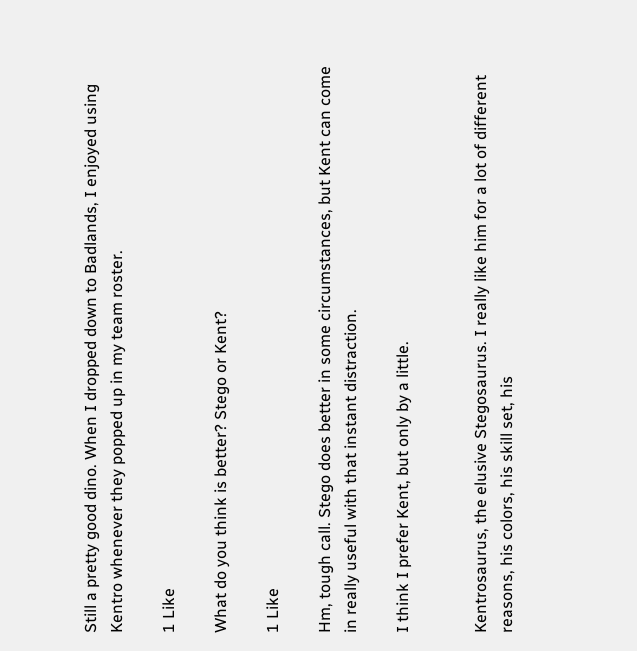Still a pretty good dino. When I dropped down to Badlands, I enjoyed using Kentro whenever they popped up in my team roster.

1 Like

What do you think is better? Stego or Kent?

1 Like

Hm, tough call. Stego does better in some circumstances, but Kent can come in really useful with that instant distraction.

I think I prefer Kent, but only by a little.


Kentrosaurus, the elusive Stegosaurus. I really like him for a lot of different reasons, his colors, his skill set, his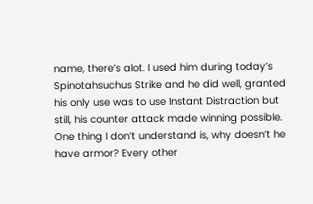name, there’s alot. I used him during today’s Spinotahsuchus Strike and he did well, granted his only use was to use Instant Distraction but still, his counter attack made winning possible. One thing I don’t understand is, why doesn’t he have armor? Every other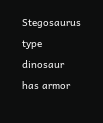Stegosaurus type dinosaur has armor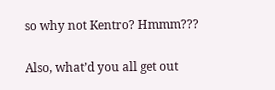so why not Kentro? Hmmm???

Also, what’d you all get out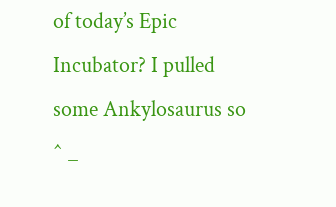of today’s Epic Incubator? I pulled some Ankylosaurus so ^ _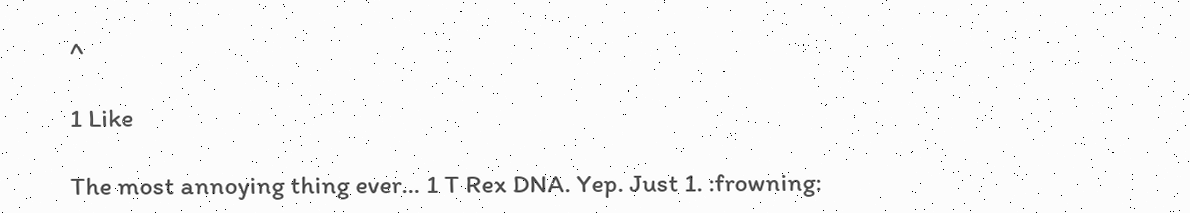^

1 Like

The most annoying thing ever… 1 T Rex DNA. Yep. Just 1. :frowning: